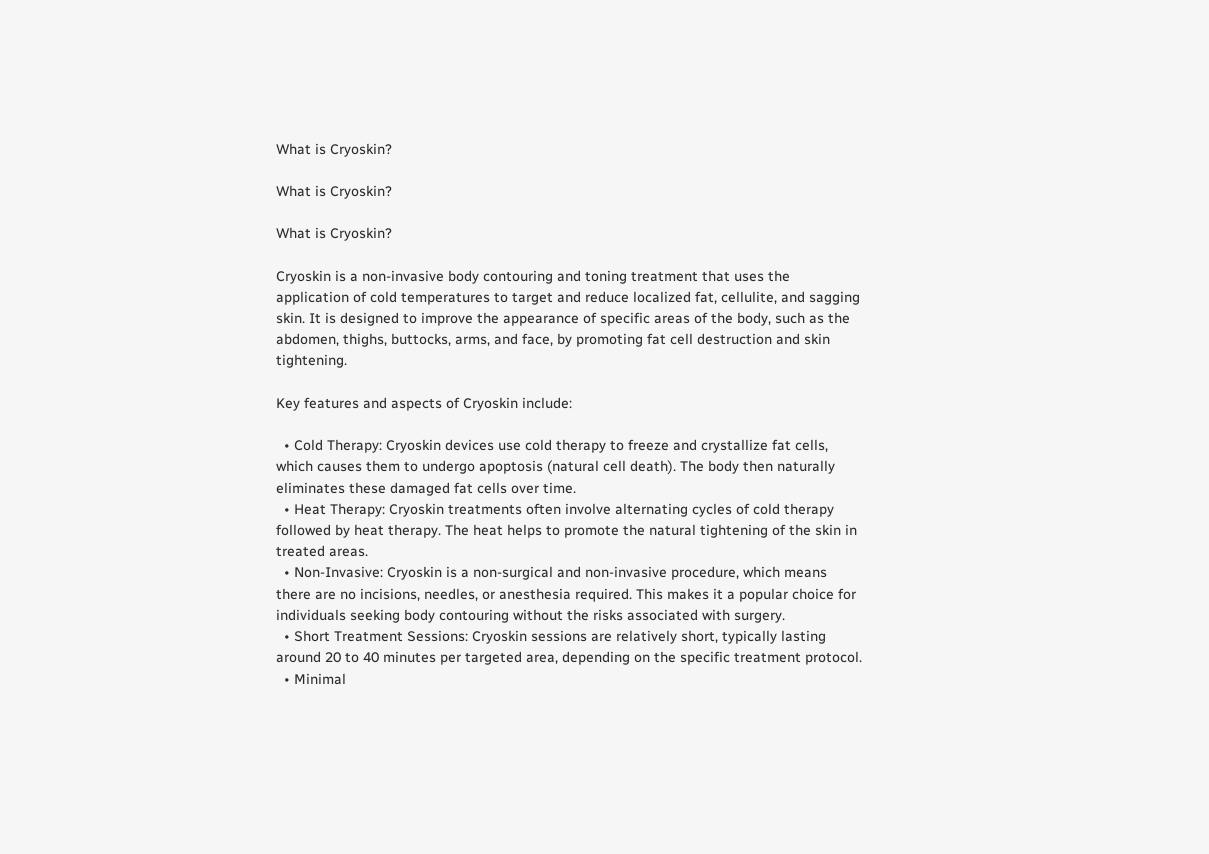What is Cryoskin?

What is Cryoskin?

What is Cryoskin?

Cryoskin is a non-invasive body contouring and toning treatment that uses the application of cold temperatures to target and reduce localized fat, cellulite, and sagging skin. It is designed to improve the appearance of specific areas of the body, such as the abdomen, thighs, buttocks, arms, and face, by promoting fat cell destruction and skin tightening.

Key features and aspects of Cryoskin include:

  • Cold Therapy: Cryoskin devices use cold therapy to freeze and crystallize fat cells, which causes them to undergo apoptosis (natural cell death). The body then naturally eliminates these damaged fat cells over time.
  • Heat Therapy: Cryoskin treatments often involve alternating cycles of cold therapy followed by heat therapy. The heat helps to promote the natural tightening of the skin in treated areas.
  • Non-Invasive: Cryoskin is a non-surgical and non-invasive procedure, which means there are no incisions, needles, or anesthesia required. This makes it a popular choice for individuals seeking body contouring without the risks associated with surgery.
  • Short Treatment Sessions: Cryoskin sessions are relatively short, typically lasting around 20 to 40 minutes per targeted area, depending on the specific treatment protocol.
  • Minimal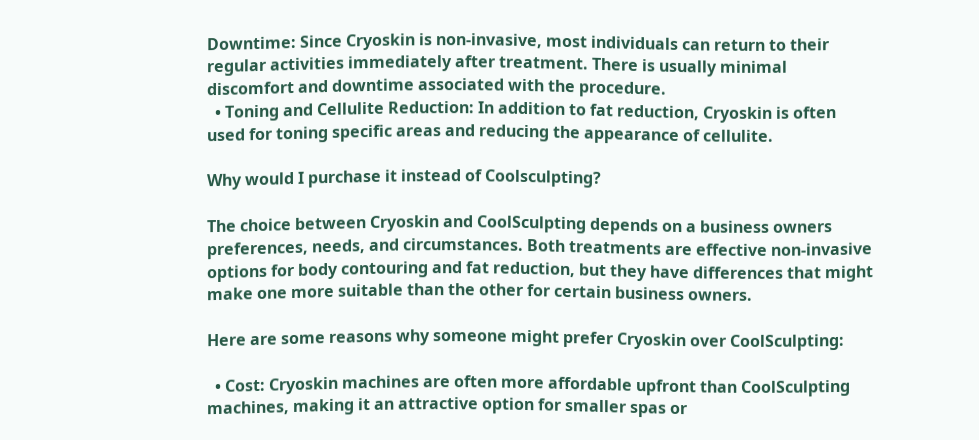Downtime: Since Cryoskin is non-invasive, most individuals can return to their regular activities immediately after treatment. There is usually minimal discomfort and downtime associated with the procedure.
  • Toning and Cellulite Reduction: In addition to fat reduction, Cryoskin is often used for toning specific areas and reducing the appearance of cellulite.

Why would I purchase it instead of Coolsculpting?

The choice between Cryoskin and CoolSculpting depends on a business owners preferences, needs, and circumstances. Both treatments are effective non-invasive options for body contouring and fat reduction, but they have differences that might make one more suitable than the other for certain business owners.

Here are some reasons why someone might prefer Cryoskin over CoolSculpting:

  • Cost: Cryoskin machines are often more affordable upfront than CoolSculpting machines, making it an attractive option for smaller spas or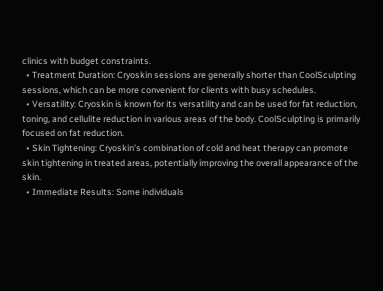clinics with budget constraints.
  • Treatment Duration: Cryoskin sessions are generally shorter than CoolSculpting sessions, which can be more convenient for clients with busy schedules.
  • Versatility: Cryoskin is known for its versatility and can be used for fat reduction, toning, and cellulite reduction in various areas of the body. CoolSculpting is primarily focused on fat reduction.
  • Skin Tightening: Cryoskin's combination of cold and heat therapy can promote skin tightening in treated areas, potentially improving the overall appearance of the skin.
  • Immediate Results: Some individuals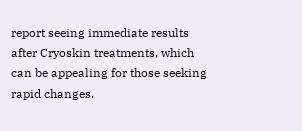report seeing immediate results after Cryoskin treatments, which can be appealing for those seeking rapid changes.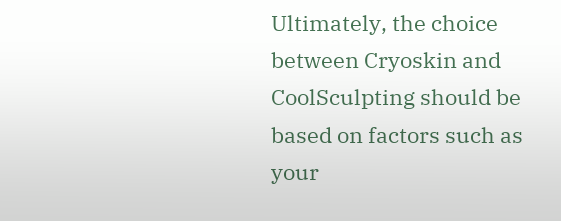Ultimately, the choice between Cryoskin and CoolSculpting should be based on factors such as your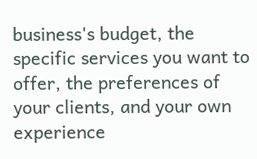business's budget, the specific services you want to offer, the preferences of your clients, and your own experience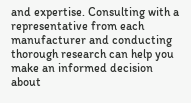and expertise. Consulting with a representative from each manufacturer and conducting thorough research can help you make an informed decision about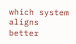which system aligns better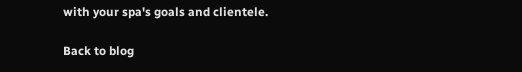with your spa's goals and clientele.

Back to blog